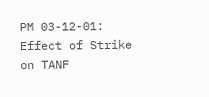PM 03-12-01: Effect of Strike on TANF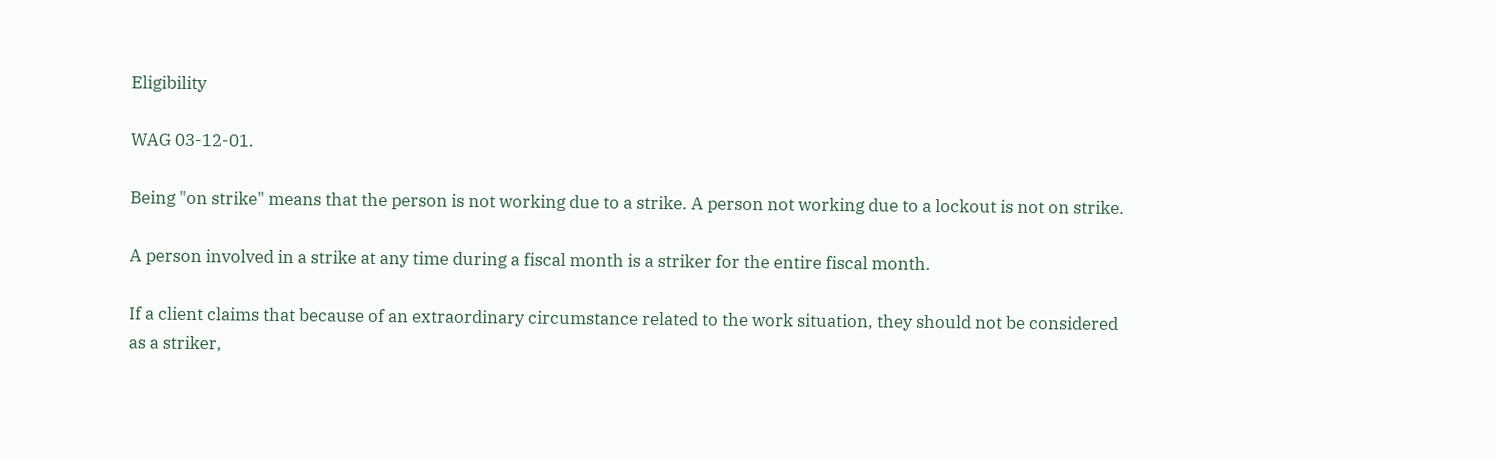Eligibility

WAG 03-12-01.

Being "on strike" means that the person is not working due to a strike. A person not working due to a lockout is not on strike.

A person involved in a strike at any time during a fiscal month is a striker for the entire fiscal month.

If a client claims that because of an extraordinary circumstance related to the work situation, they should not be considered as a striker,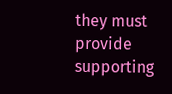they must provide supporting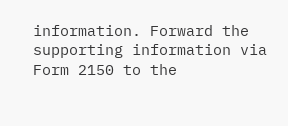information. Forward the supporting information via Form 2150 to the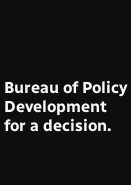Bureau of Policy Development for a decision.